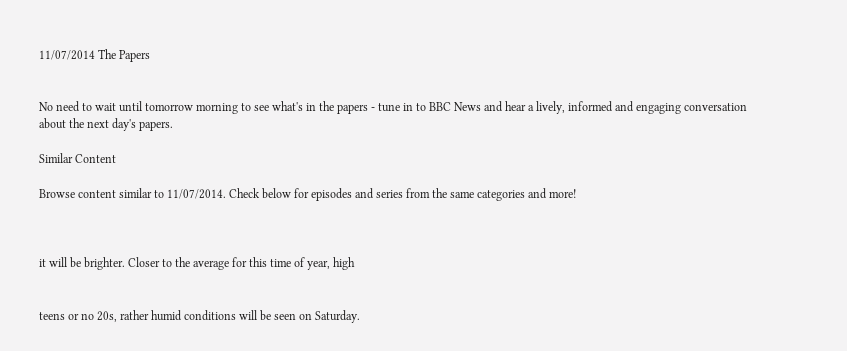11/07/2014 The Papers


No need to wait until tomorrow morning to see what's in the papers - tune in to BBC News and hear a lively, informed and engaging conversation about the next day's papers.

Similar Content

Browse content similar to 11/07/2014. Check below for episodes and series from the same categories and more!



it will be brighter. Closer to the average for this time of year, high


teens or no 20s, rather humid conditions will be seen on Saturday.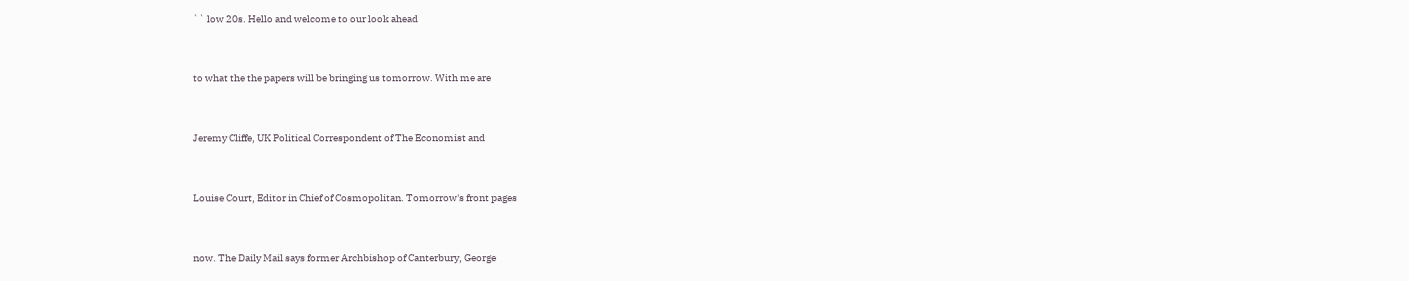`` low 20s. Hello and welcome to our look ahead


to what the the papers will be bringing us tomorrow. With me are


Jeremy Cliffe, UK Political Correspondent of The Economist and


Louise Court, Editor in Chief of Cosmopolitan. Tomorrow's front pages


now. The Daily Mail says former Archbishop of Canterbury, George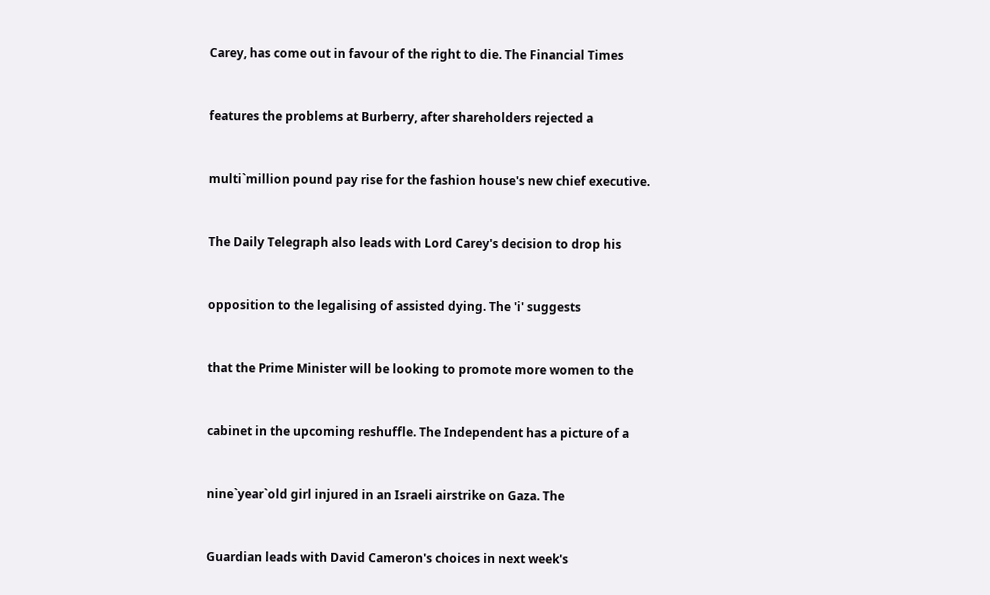Carey, has come out in favour of the right to die. The Financial Times


features the problems at Burberry, after shareholders rejected a


multi`million pound pay rise for the fashion house's new chief executive.


The Daily Telegraph also leads with Lord Carey's decision to drop his


opposition to the legalising of assisted dying. The 'i' suggests


that the Prime Minister will be looking to promote more women to the


cabinet in the upcoming reshuffle. The Independent has a picture of a


nine`year`old girl injured in an Israeli airstrike on Gaza. The


Guardian leads with David Cameron's choices in next week's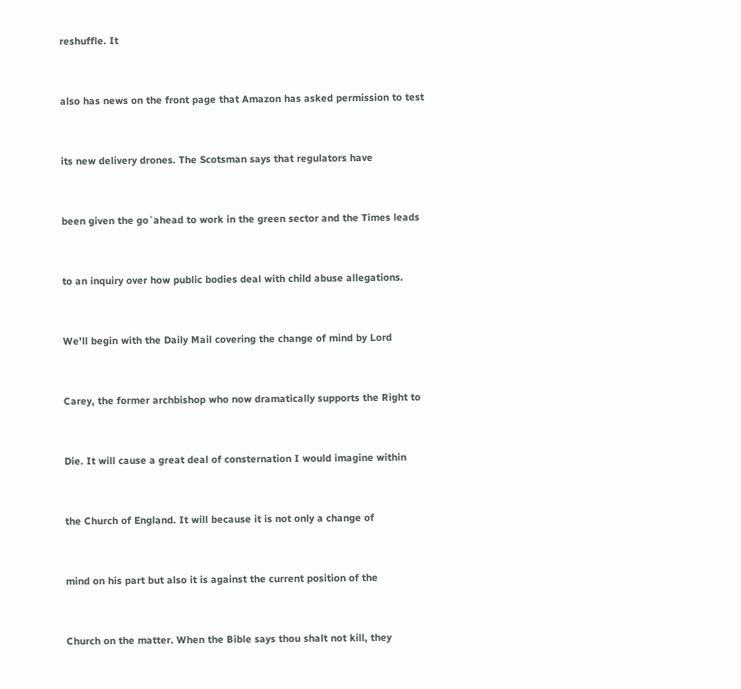reshuffle. It


also has news on the front page that Amazon has asked permission to test


its new delivery drones. The Scotsman says that regulators have


been given the go`ahead to work in the green sector and the Times leads


to an inquiry over how public bodies deal with child abuse allegations.


We'll begin with the Daily Mail covering the change of mind by Lord


Carey, the former archbishop who now dramatically supports the Right to


Die. It will cause a great deal of consternation I would imagine within


the Church of England. It will because it is not only a change of


mind on his part but also it is against the current position of the


Church on the matter. When the Bible says thou shalt not kill, they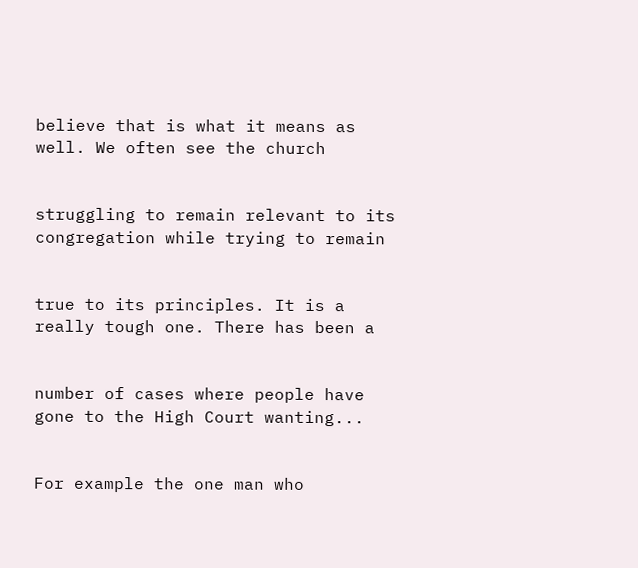believe that is what it means as well. We often see the church


struggling to remain relevant to its congregation while trying to remain


true to its principles. It is a really tough one. There has been a


number of cases where people have gone to the High Court wanting...


For example the one man who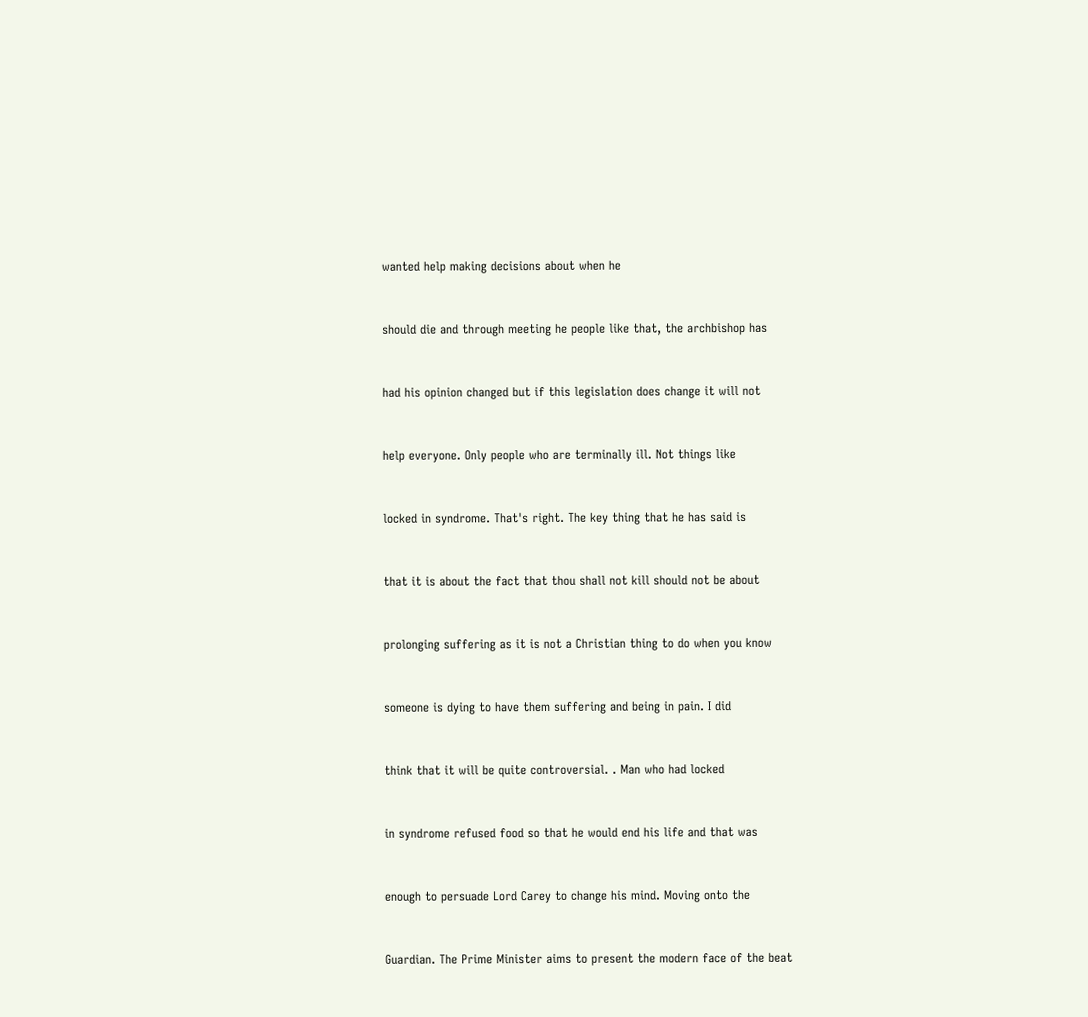wanted help making decisions about when he


should die and through meeting he people like that, the archbishop has


had his opinion changed but if this legislation does change it will not


help everyone. Only people who are terminally ill. Not things like


locked in syndrome. That's right. The key thing that he has said is


that it is about the fact that thou shall not kill should not be about


prolonging suffering as it is not a Christian thing to do when you know


someone is dying to have them suffering and being in pain. I did


think that it will be quite controversial. . Man who had locked


in syndrome refused food so that he would end his life and that was


enough to persuade Lord Carey to change his mind. Moving onto the


Guardian. The Prime Minister aims to present the modern face of the beat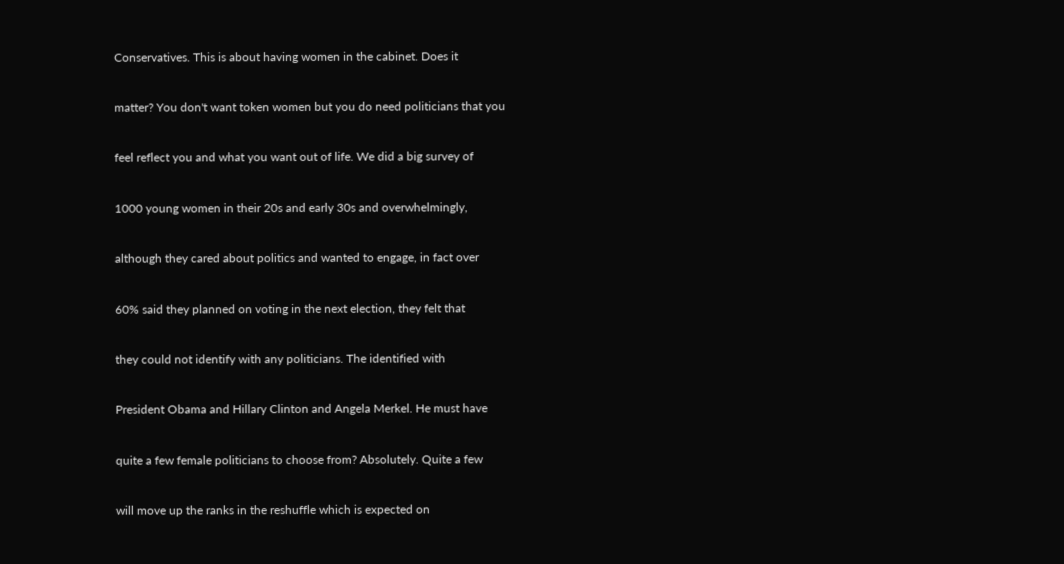Conservatives. This is about having women in the cabinet. Does it


matter? You don't want token women but you do need politicians that you


feel reflect you and what you want out of life. We did a big survey of


1000 young women in their 20s and early 30s and overwhelmingly,


although they cared about politics and wanted to engage, in fact over


60% said they planned on voting in the next election, they felt that


they could not identify with any politicians. The identified with


President Obama and Hillary Clinton and Angela Merkel. He must have


quite a few female politicians to choose from? Absolutely. Quite a few


will move up the ranks in the reshuffle which is expected on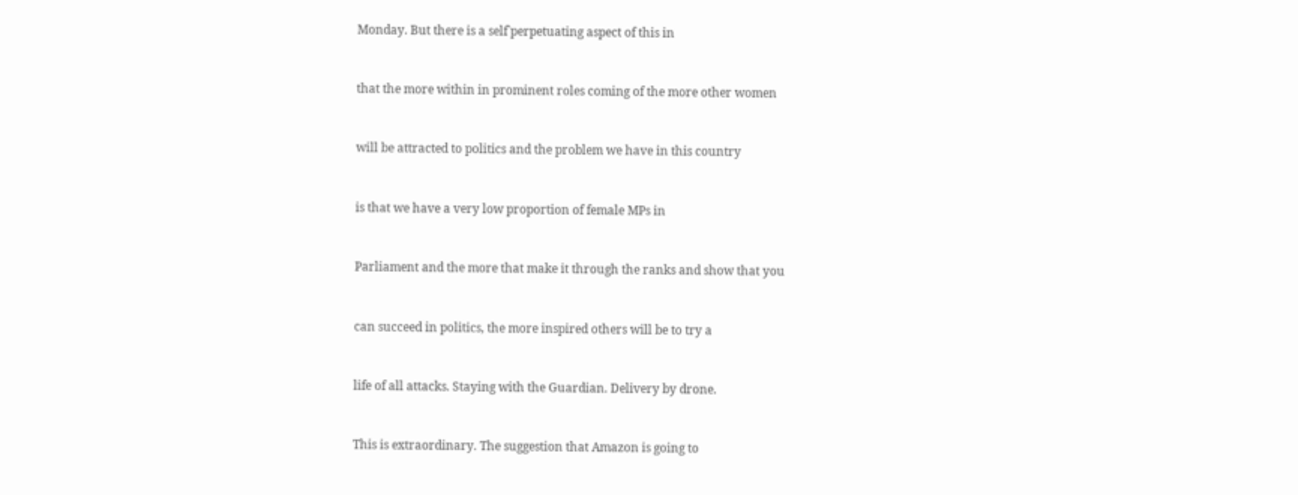Monday. But there is a self`perpetuating aspect of this in


that the more within in prominent roles coming of the more other women


will be attracted to politics and the problem we have in this country


is that we have a very low proportion of female MPs in


Parliament and the more that make it through the ranks and show that you


can succeed in politics, the more inspired others will be to try a


life of all attacks. Staying with the Guardian. Delivery by drone.


This is extraordinary. The suggestion that Amazon is going to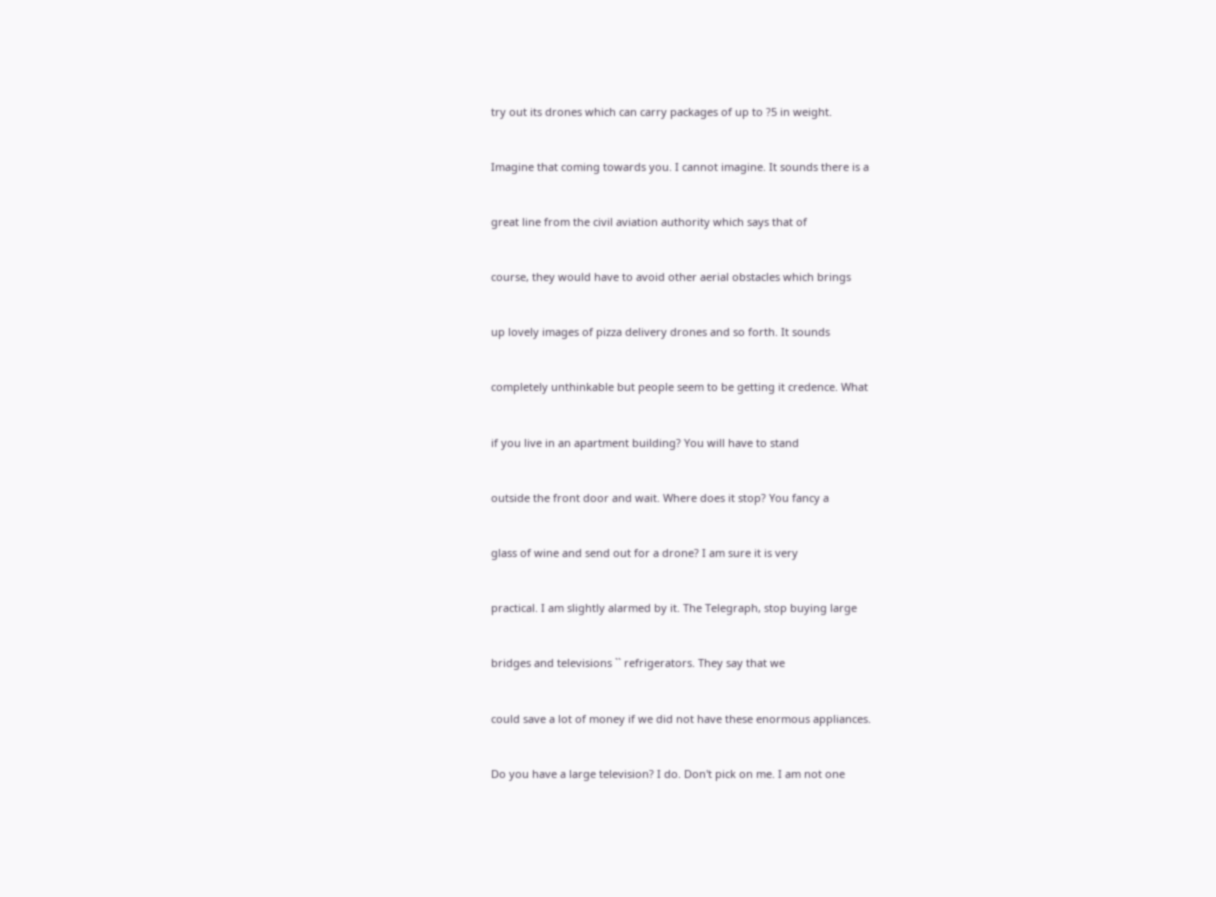try out its drones which can carry packages of up to ?5 in weight.


Imagine that coming towards you. I cannot imagine. It sounds there is a


great line from the civil aviation authority which says that of


course, they would have to avoid other aerial obstacles which brings


up lovely images of pizza delivery drones and so forth. It sounds


completely unthinkable but people seem to be getting it credence. What


if you live in an apartment building? You will have to stand


outside the front door and wait. Where does it stop? You fancy a


glass of wine and send out for a drone? I am sure it is very


practical. I am slightly alarmed by it. The Telegraph, stop buying large


bridges and televisions `` refrigerators. They say that we


could save a lot of money if we did not have these enormous appliances.


Do you have a large television? I do. Don't pick on me. I am not one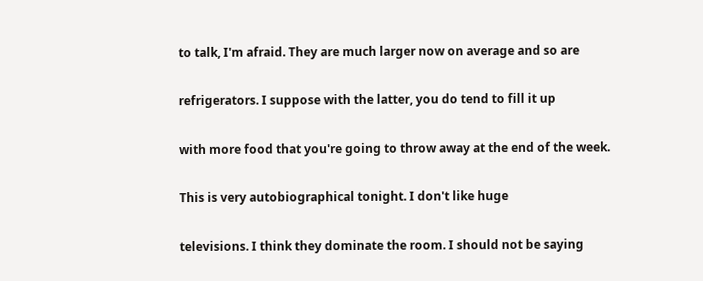to talk, I'm afraid. They are much larger now on average and so are


refrigerators. I suppose with the latter, you do tend to fill it up


with more food that you're going to throw away at the end of the week.


This is very autobiographical tonight. I don't like huge


televisions. I think they dominate the room. I should not be saying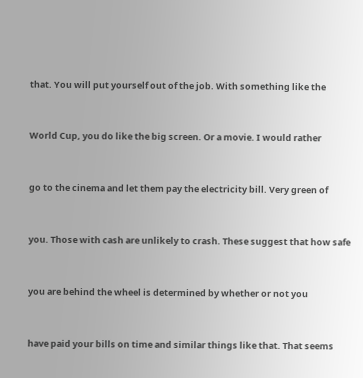that. You will put yourself out of the job. With something like the


World Cup, you do like the big screen. Or a movie. I would rather


go to the cinema and let them pay the electricity bill. Very green of


you. Those with cash are unlikely to crash. These suggest that how safe


you are behind the wheel is determined by whether or not you


have paid your bills on time and similar things like that. That seems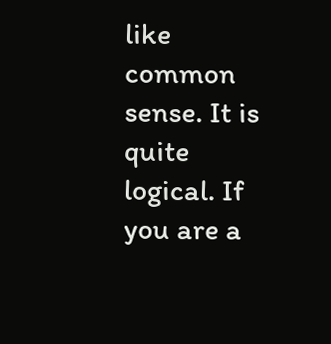like common sense. It is quite logical. If you are a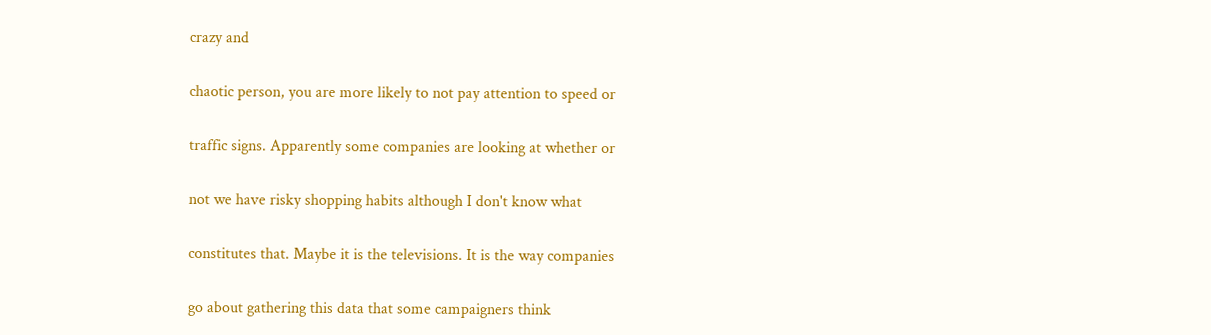crazy and


chaotic person, you are more likely to not pay attention to speed or


traffic signs. Apparently some companies are looking at whether or


not we have risky shopping habits although I don't know what


constitutes that. Maybe it is the televisions. It is the way companies


go about gathering this data that some campaigners think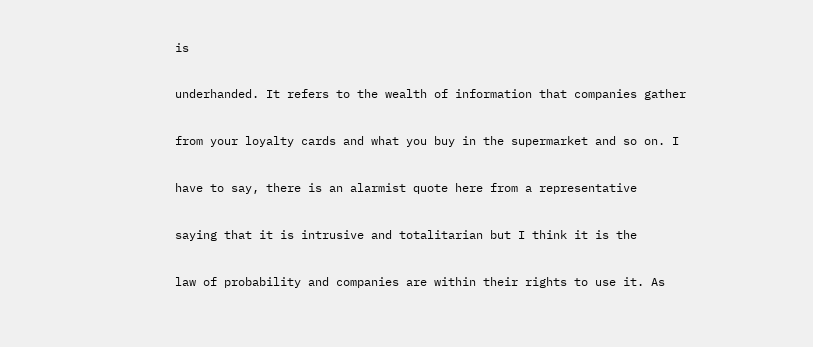is


underhanded. It refers to the wealth of information that companies gather


from your loyalty cards and what you buy in the supermarket and so on. I


have to say, there is an alarmist quote here from a representative


saying that it is intrusive and totalitarian but I think it is the


law of probability and companies are within their rights to use it. As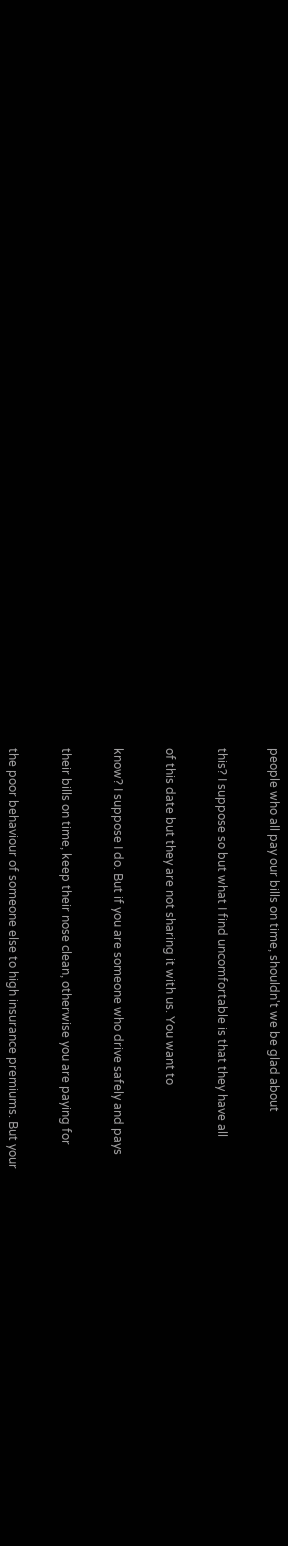people who all pay our bills on time, shouldn't we be glad about


this? I suppose so but what I find uncomfortable is that they have all


of this date but they are not sharing it with us. You want to


know? I suppose I do. But if you are someone who drive safely and pays


their bills on time, keep their nose clean, otherwise you are paying for


the poor behaviour of someone else to high insurance premiums. But your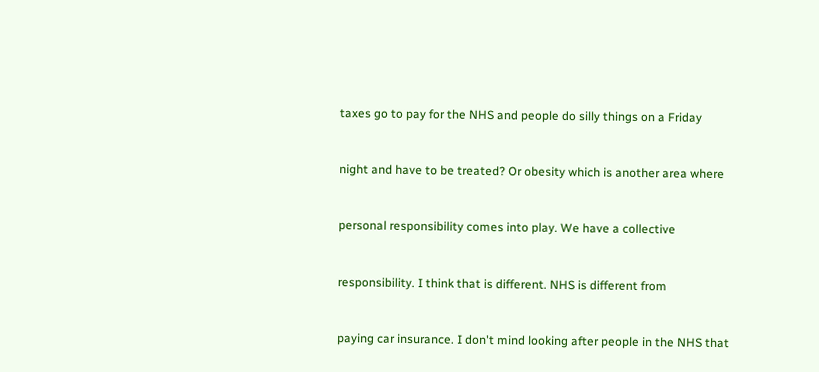taxes go to pay for the NHS and people do silly things on a Friday


night and have to be treated? Or obesity which is another area where


personal responsibility comes into play. We have a collective


responsibility. I think that is different. NHS is different from


paying car insurance. I don't mind looking after people in the NHS that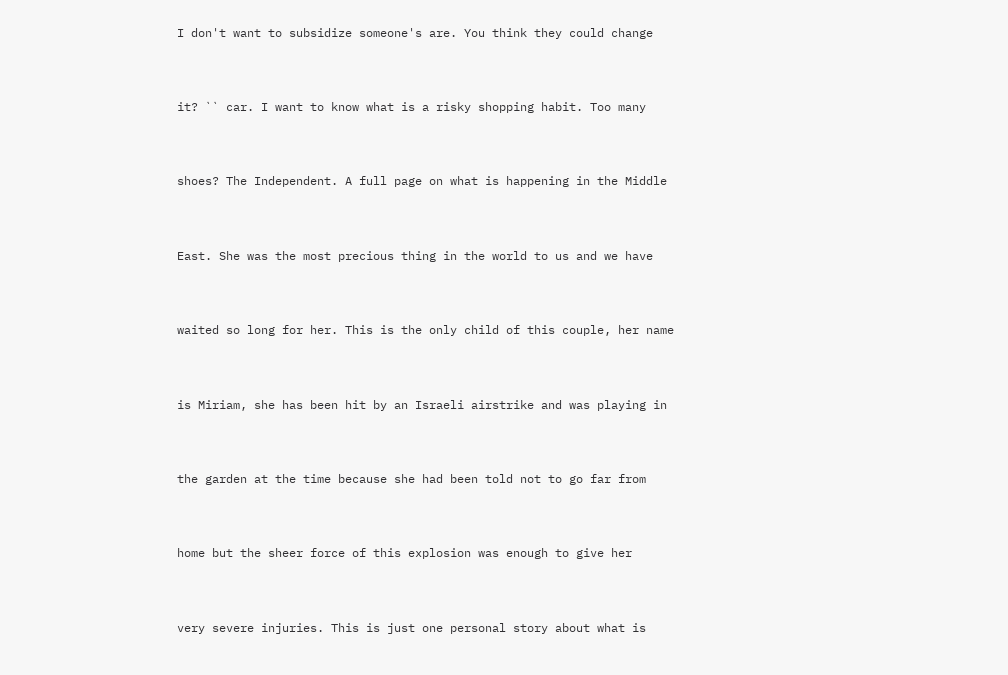I don't want to subsidize someone's are. You think they could change


it? `` car. I want to know what is a risky shopping habit. Too many


shoes? The Independent. A full page on what is happening in the Middle


East. She was the most precious thing in the world to us and we have


waited so long for her. This is the only child of this couple, her name


is Miriam, she has been hit by an Israeli airstrike and was playing in


the garden at the time because she had been told not to go far from


home but the sheer force of this explosion was enough to give her


very severe injuries. This is just one personal story about what is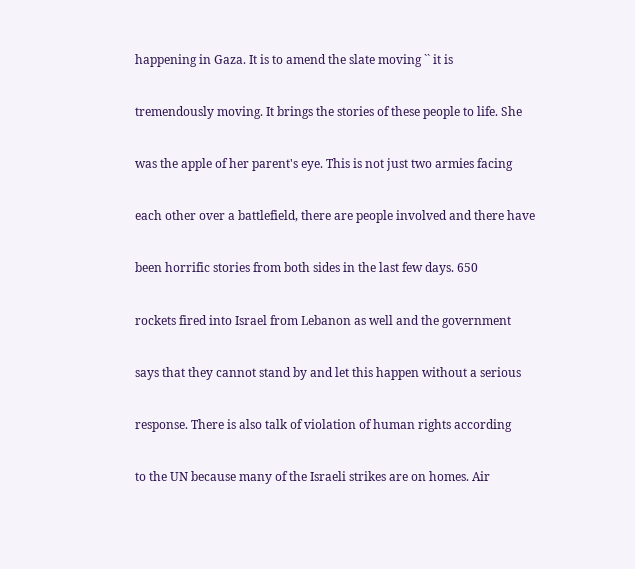happening in Gaza. It is to amend the slate moving `` it is


tremendously moving. It brings the stories of these people to life. She


was the apple of her parent's eye. This is not just two armies facing


each other over a battlefield, there are people involved and there have


been horrific stories from both sides in the last few days. 650


rockets fired into Israel from Lebanon as well and the government


says that they cannot stand by and let this happen without a serious


response. There is also talk of violation of human rights according


to the UN because many of the Israeli strikes are on homes. Air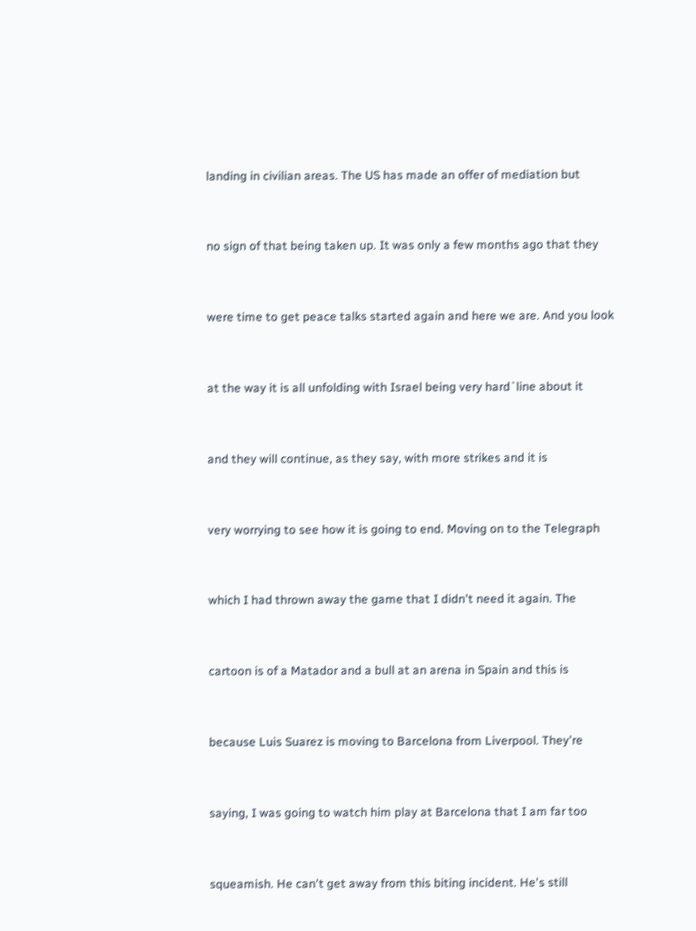landing in civilian areas. The US has made an offer of mediation but


no sign of that being taken up. It was only a few months ago that they


were time to get peace talks started again and here we are. And you look


at the way it is all unfolding with Israel being very hard`line about it


and they will continue, as they say, with more strikes and it is


very worrying to see how it is going to end. Moving on to the Telegraph


which I had thrown away the game that I didn't need it again. The


cartoon is of a Matador and a bull at an arena in Spain and this is


because Luis Suarez is moving to Barcelona from Liverpool. They're


saying, I was going to watch him play at Barcelona that I am far too


squeamish. He can't get away from this biting incident. He's still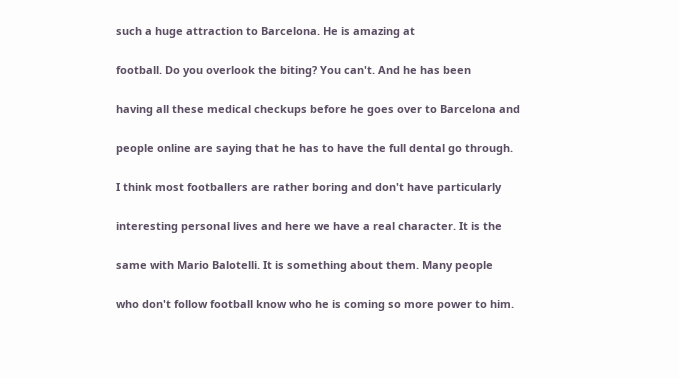such a huge attraction to Barcelona. He is amazing at


football. Do you overlook the biting? You can't. And he has been


having all these medical checkups before he goes over to Barcelona and


people online are saying that he has to have the full dental go through.


I think most footballers are rather boring and don't have particularly


interesting personal lives and here we have a real character. It is the


same with Mario Balotelli. It is something about them. Many people


who don't follow football know who he is coming so more power to him.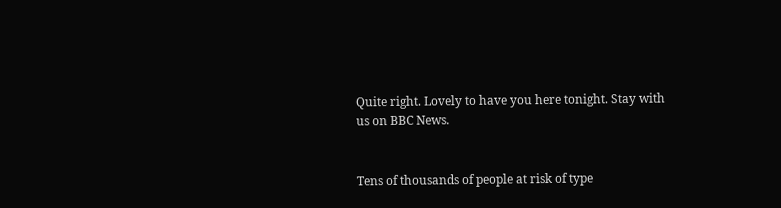Quite right. Lovely to have you here tonight. Stay with us on BBC News.


Tens of thousands of people at risk of type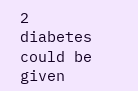2 diabetes could be given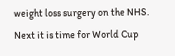weight loss surgery on the NHS. Next it is time for World Cup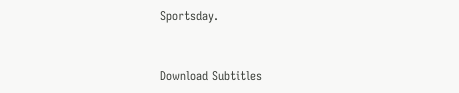Sportsday.


Download Subtitles